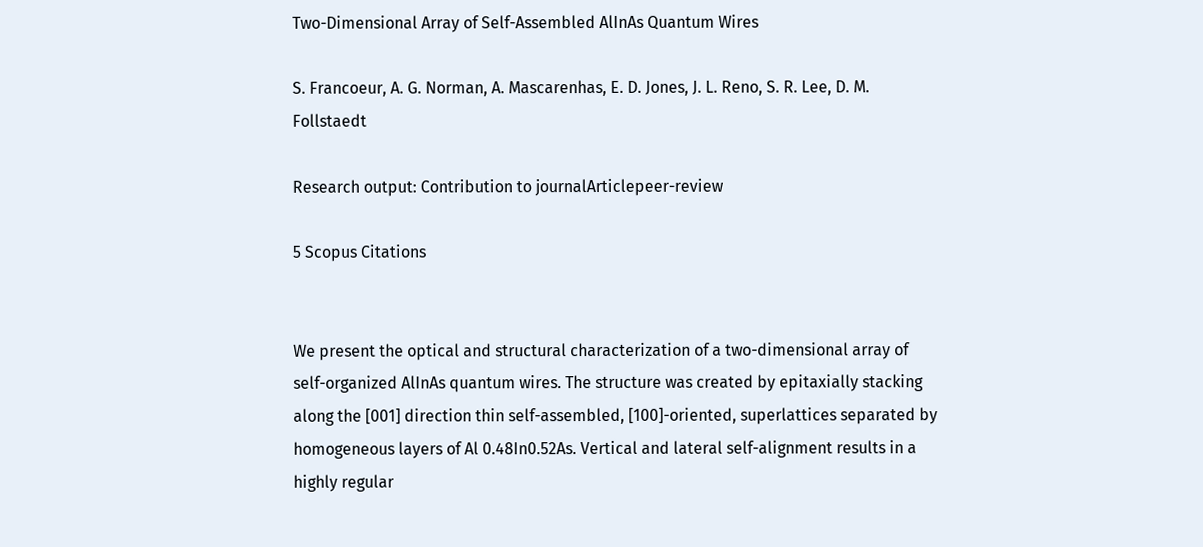Two-Dimensional Array of Self-Assembled AlInAs Quantum Wires

S. Francoeur, A. G. Norman, A. Mascarenhas, E. D. Jones, J. L. Reno, S. R. Lee, D. M. Follstaedt

Research output: Contribution to journalArticlepeer-review

5 Scopus Citations


We present the optical and structural characterization of a two-dimensional array of self-organized AlInAs quantum wires. The structure was created by epitaxially stacking along the [001] direction thin self-assembled, [100]-oriented, superlattices separated by homogeneous layers of Al 0.48In0.52As. Vertical and lateral self-alignment results in a highly regular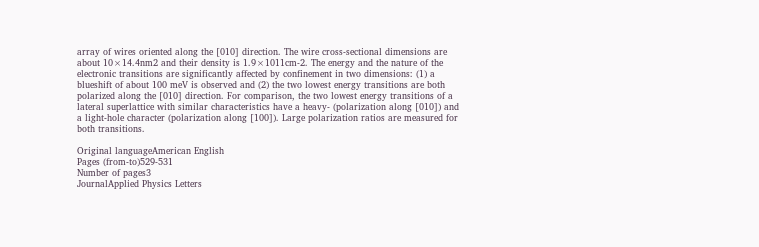array of wires oriented along the [010] direction. The wire cross-sectional dimensions are about 10×14.4nm2 and their density is 1.9×1011cm-2. The energy and the nature of the electronic transitions are significantly affected by confinement in two dimensions: (1) a blueshift of about 100 meV is observed and (2) the two lowest energy transitions are both polarized along the [010] direction. For comparison, the two lowest energy transitions of a lateral superlattice with similar characteristics have a heavy- (polarization along [010]) and a light-hole character (polarization along [100]). Large polarization ratios are measured for both transitions.

Original languageAmerican English
Pages (from-to)529-531
Number of pages3
JournalApplied Physics Letters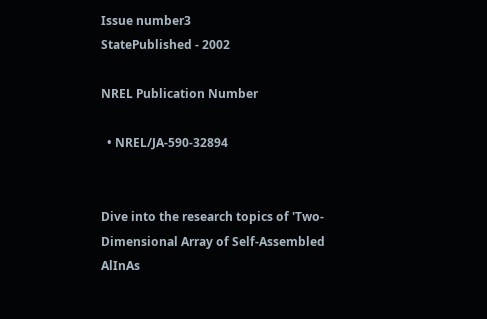Issue number3
StatePublished - 2002

NREL Publication Number

  • NREL/JA-590-32894


Dive into the research topics of 'Two-Dimensional Array of Self-Assembled AlInAs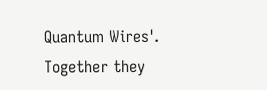Quantum Wires'. Together they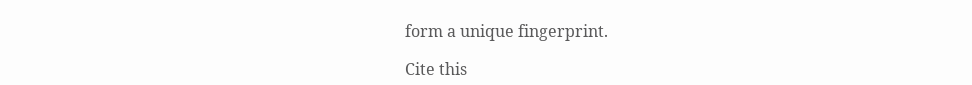form a unique fingerprint.

Cite this